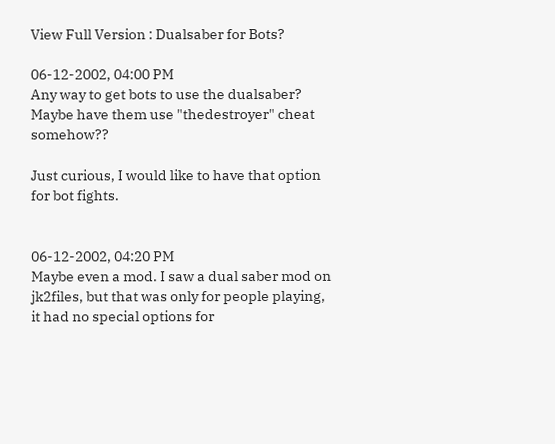View Full Version : Dualsaber for Bots?

06-12-2002, 04:00 PM
Any way to get bots to use the dualsaber? Maybe have them use "thedestroyer" cheat somehow??

Just curious, I would like to have that option for bot fights.


06-12-2002, 04:20 PM
Maybe even a mod. I saw a dual saber mod on jk2files, but that was only for people playing, it had no special options for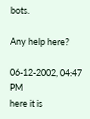bots.

Any help here?

06-12-2002, 04:47 PM
here it is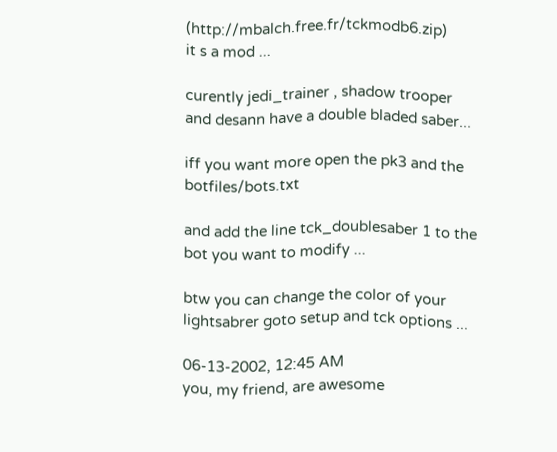(http://mbalch.free.fr/tckmodb6.zip)
it s a mod ...

curently jedi_trainer , shadow trooper and desann have a double bladed saber...

iff you want more open the pk3 and the botfiles/bots.txt

and add the line tck_doublesaber 1 to the bot you want to modify ...

btw you can change the color of your lightsabrer goto setup and tck options ...

06-13-2002, 12:45 AM
you, my friend, are awesome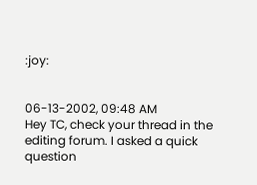:joy:


06-13-2002, 09:48 AM
Hey TC, check your thread in the editing forum. I asked a quick question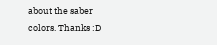about the saber colors. Thanks :D